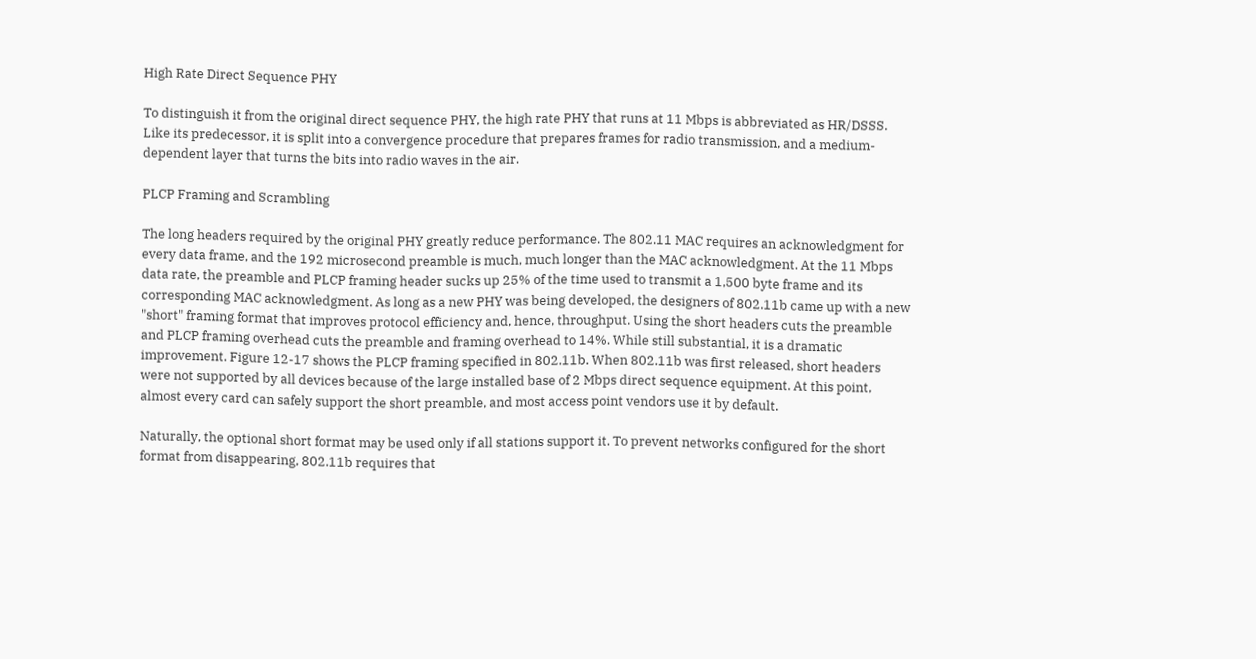High Rate Direct Sequence PHY

To distinguish it from the original direct sequence PHY, the high rate PHY that runs at 11 Mbps is abbreviated as HR/DSSS. Like its predecessor, it is split into a convergence procedure that prepares frames for radio transmission, and a medium-dependent layer that turns the bits into radio waves in the air.

PLCP Framing and Scrambling

The long headers required by the original PHY greatly reduce performance. The 802.11 MAC requires an acknowledgment for every data frame, and the 192 microsecond preamble is much, much longer than the MAC acknowledgment. At the 11 Mbps data rate, the preamble and PLCP framing header sucks up 25% of the time used to transmit a 1,500 byte frame and its corresponding MAC acknowledgment. As long as a new PHY was being developed, the designers of 802.11b came up with a new "short" framing format that improves protocol efficiency and, hence, throughput. Using the short headers cuts the preamble and PLCP framing overhead cuts the preamble and framing overhead to 14%. While still substantial, it is a dramatic improvement. Figure 12-17 shows the PLCP framing specified in 802.11b. When 802.11b was first released, short headers were not supported by all devices because of the large installed base of 2 Mbps direct sequence equipment. At this point, almost every card can safely support the short preamble, and most access point vendors use it by default.

Naturally, the optional short format may be used only if all stations support it. To prevent networks configured for the short format from disappearing, 802.11b requires that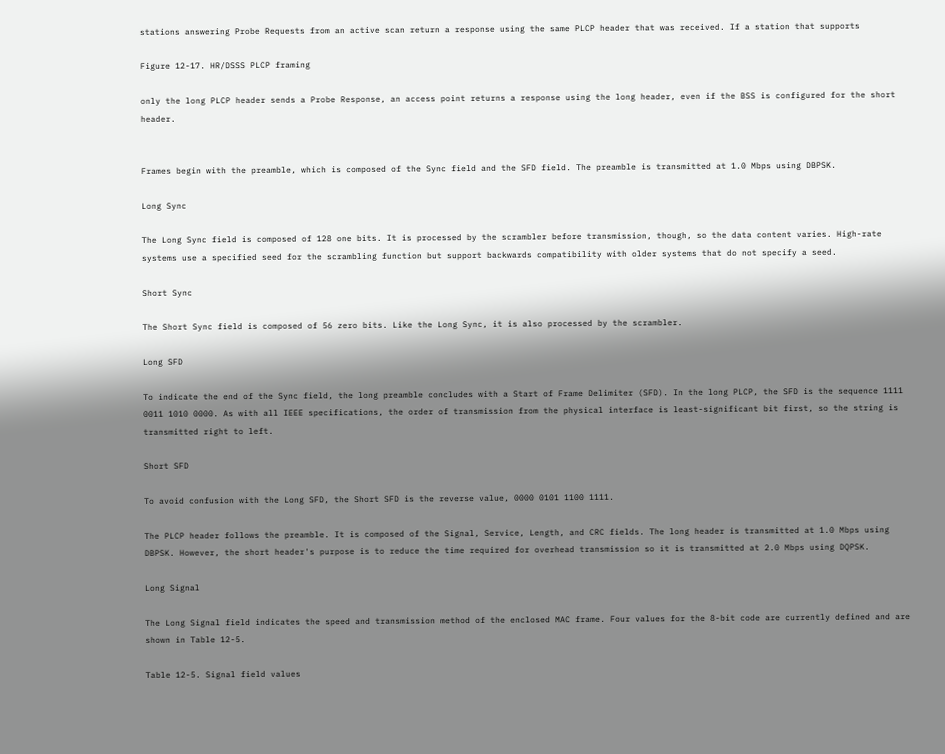stations answering Probe Requests from an active scan return a response using the same PLCP header that was received. If a station that supports

Figure 12-17. HR/DSSS PLCP framing

only the long PLCP header sends a Probe Response, an access point returns a response using the long header, even if the BSS is configured for the short header.


Frames begin with the preamble, which is composed of the Sync field and the SFD field. The preamble is transmitted at 1.0 Mbps using DBPSK.

Long Sync

The Long Sync field is composed of 128 one bits. It is processed by the scrambler before transmission, though, so the data content varies. High-rate systems use a specified seed for the scrambling function but support backwards compatibility with older systems that do not specify a seed.

Short Sync

The Short Sync field is composed of 56 zero bits. Like the Long Sync, it is also processed by the scrambler.

Long SFD

To indicate the end of the Sync field, the long preamble concludes with a Start of Frame Delimiter (SFD). In the long PLCP, the SFD is the sequence 1111 0011 1010 0000. As with all IEEE specifications, the order of transmission from the physical interface is least-significant bit first, so the string is transmitted right to left.

Short SFD

To avoid confusion with the Long SFD, the Short SFD is the reverse value, 0000 0101 1100 1111.

The PLCP header follows the preamble. It is composed of the Signal, Service, Length, and CRC fields. The long header is transmitted at 1.0 Mbps using DBPSK. However, the short header's purpose is to reduce the time required for overhead transmission so it is transmitted at 2.0 Mbps using DQPSK.

Long Signal

The Long Signal field indicates the speed and transmission method of the enclosed MAC frame. Four values for the 8-bit code are currently defined and are shown in Table 12-5.

Table 12-5. Signal field values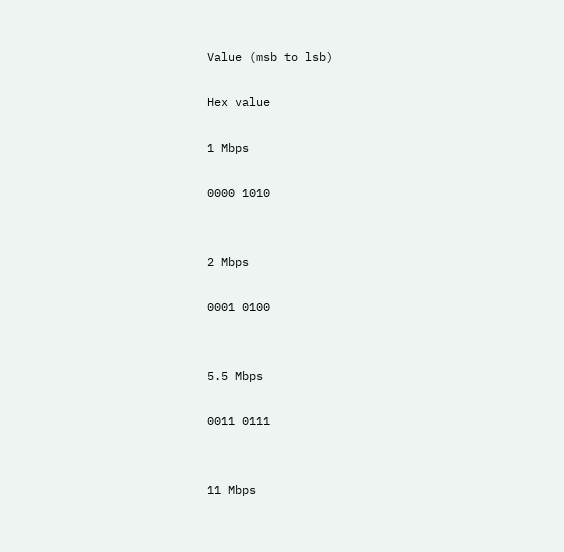Value (msb to lsb)

Hex value

1 Mbps

0000 1010


2 Mbps

0001 0100


5.5 Mbps

0011 0111


11 Mbps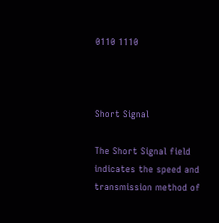0110 1110



Short Signal

The Short Signal field indicates the speed and transmission method of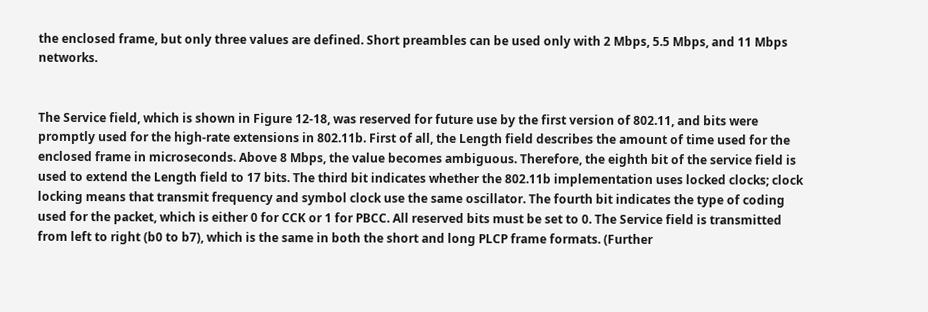the enclosed frame, but only three values are defined. Short preambles can be used only with 2 Mbps, 5.5 Mbps, and 11 Mbps networks.


The Service field, which is shown in Figure 12-18, was reserved for future use by the first version of 802.11, and bits were promptly used for the high-rate extensions in 802.11b. First of all, the Length field describes the amount of time used for the enclosed frame in microseconds. Above 8 Mbps, the value becomes ambiguous. Therefore, the eighth bit of the service field is used to extend the Length field to 17 bits. The third bit indicates whether the 802.11b implementation uses locked clocks; clock locking means that transmit frequency and symbol clock use the same oscillator. The fourth bit indicates the type of coding used for the packet, which is either 0 for CCK or 1 for PBCC. All reserved bits must be set to 0. The Service field is transmitted from left to right (b0 to b7), which is the same in both the short and long PLCP frame formats. (Further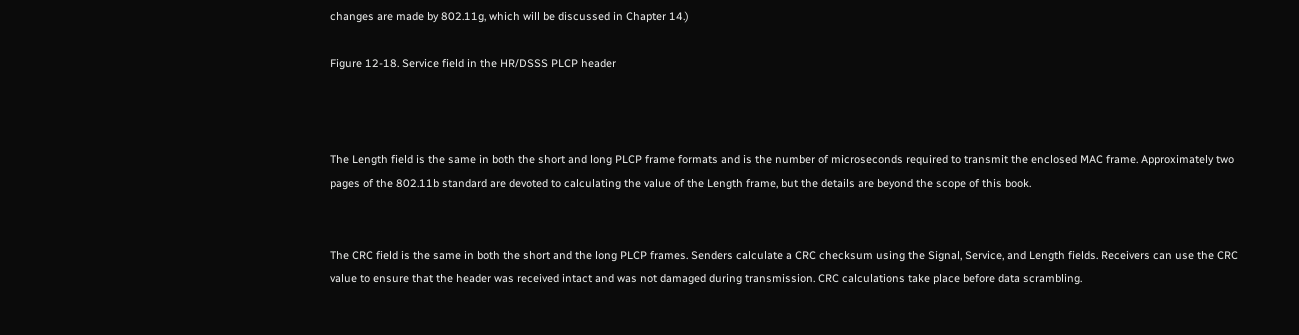changes are made by 802.11g, which will be discussed in Chapter 14.)

Figure 12-18. Service field in the HR/DSSS PLCP header



The Length field is the same in both the short and long PLCP frame formats and is the number of microseconds required to transmit the enclosed MAC frame. Approximately two pages of the 802.11b standard are devoted to calculating the value of the Length frame, but the details are beyond the scope of this book.


The CRC field is the same in both the short and the long PLCP frames. Senders calculate a CRC checksum using the Signal, Service, and Length fields. Receivers can use the CRC value to ensure that the header was received intact and was not damaged during transmission. CRC calculations take place before data scrambling.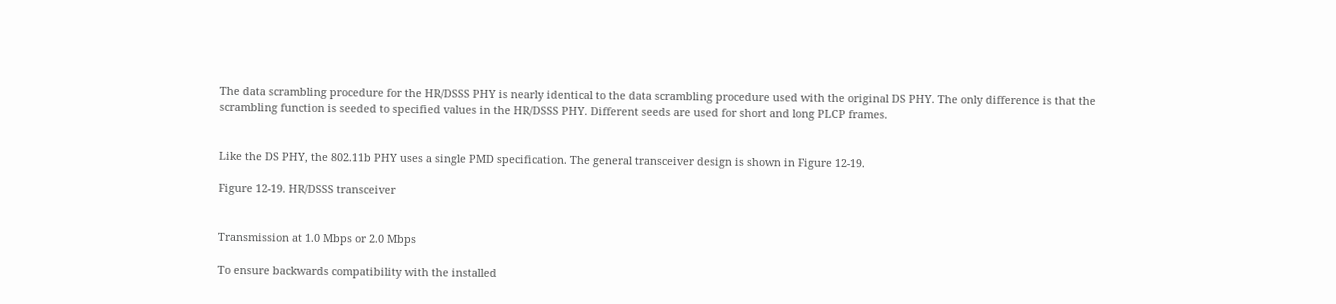The data scrambling procedure for the HR/DSSS PHY is nearly identical to the data scrambling procedure used with the original DS PHY. The only difference is that the scrambling function is seeded to specified values in the HR/DSSS PHY. Different seeds are used for short and long PLCP frames.


Like the DS PHY, the 802.11b PHY uses a single PMD specification. The general transceiver design is shown in Figure 12-19.

Figure 12-19. HR/DSSS transceiver


Transmission at 1.0 Mbps or 2.0 Mbps

To ensure backwards compatibility with the installed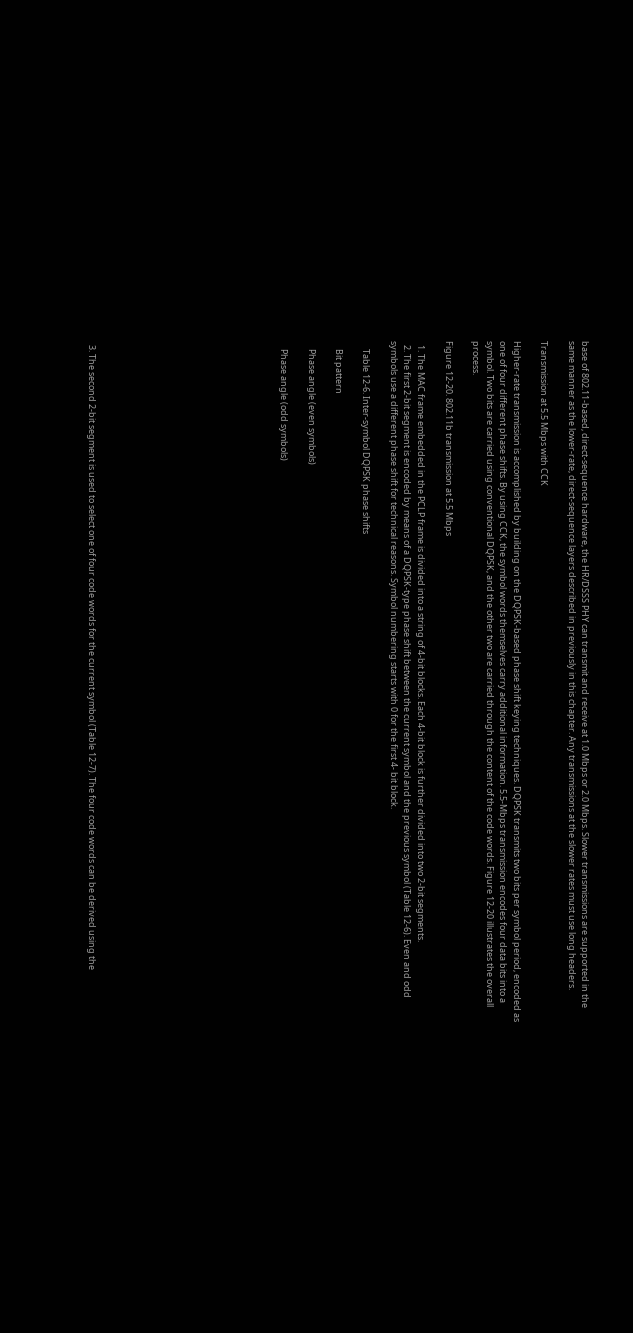base of 802.11-based, direct-sequence hardware, the HR/DSSS PHY can transmit and receive at 1.0 Mbps or 2.0 Mbps. Slower transmissions are supported in the same manner as the lower-rate, direct-sequence layers described in previously in this chapter. Any transmissions at the slower rates must use long headers.

Transmission at 5.5 Mbps with CCK

Higher-rate transmission is accomplished by building on the DQPSK-based phase shift keying techniques. DQPSK transmits two bits per symbol period, encoded as one of four different phase shifts. By using CCK, the symbol words themselves carry additional information. 5.5-Mbps transmission encodes four data bits into a symbol. Two bits are carried using conventional DQPSK, and the other two are carried through the content of the code words. Figure 12-20 illustrates the overall process.

Figure 12-20. 802.11b transmission at 5.5 Mbps

  1. The MAC frame embedded in the PCLP frame is divided into a string of 4-bit blocks. Each 4-bit block is further divided into two 2-bit segments.
  2. The first 2-bit segment is encoded by means of a DQPSK-type phase shift between the current symbol and the previous symbol (Table 12-6). Even and odd symbols use a different phase shift for technical reasons. Symbol numbering starts with 0 for the first 4- bit block.

    Table 12-6. Inter-symbol DQPSK phase shifts

    Bit pattern

    Phase angle (even symbols)

    Phase angle (odd symbols)













  3. The second 2-bit segment is used to select one of four code words for the current symbol (Table 12-7). The four code words can be derived using the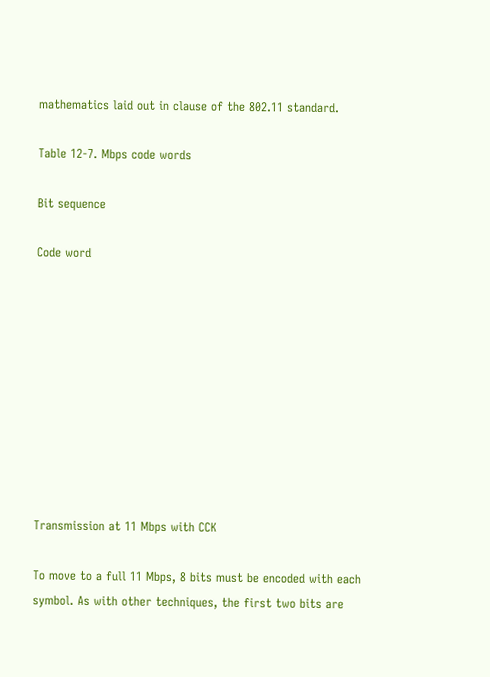mathematics laid out in clause of the 802.11 standard.

Table 12-7. Mbps code words

Bit sequence

Code word










Transmission at 11 Mbps with CCK

To move to a full 11 Mbps, 8 bits must be encoded with each symbol. As with other techniques, the first two bits are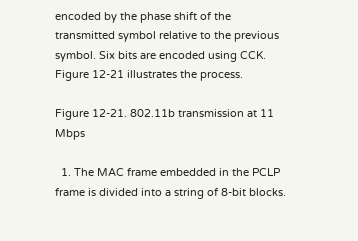encoded by the phase shift of the transmitted symbol relative to the previous symbol. Six bits are encoded using CCK. Figure 12-21 illustrates the process.

Figure 12-21. 802.11b transmission at 11 Mbps

  1. The MAC frame embedded in the PCLP frame is divided into a string of 8-bit blocks.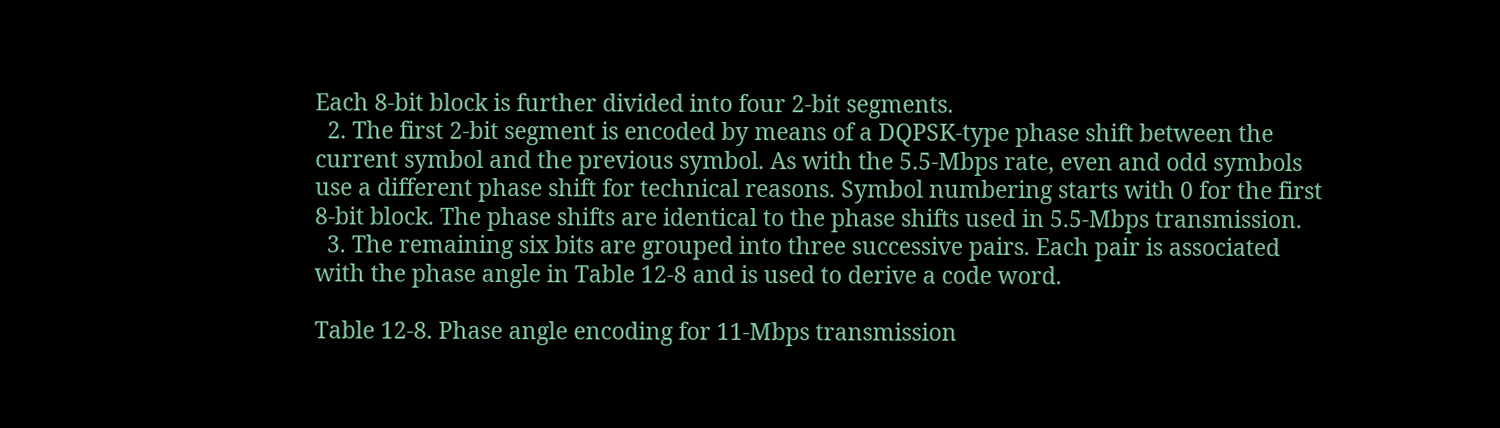Each 8-bit block is further divided into four 2-bit segments.
  2. The first 2-bit segment is encoded by means of a DQPSK-type phase shift between the current symbol and the previous symbol. As with the 5.5-Mbps rate, even and odd symbols use a different phase shift for technical reasons. Symbol numbering starts with 0 for the first 8-bit block. The phase shifts are identical to the phase shifts used in 5.5-Mbps transmission.
  3. The remaining six bits are grouped into three successive pairs. Each pair is associated with the phase angle in Table 12-8 and is used to derive a code word.

Table 12-8. Phase angle encoding for 11-Mbps transmission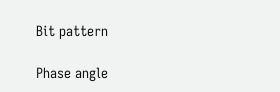Bit pattern

Phase angle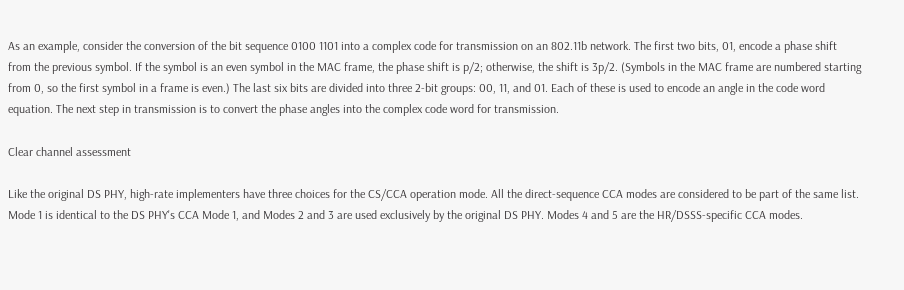As an example, consider the conversion of the bit sequence 0100 1101 into a complex code for transmission on an 802.11b network. The first two bits, 01, encode a phase shift from the previous symbol. If the symbol is an even symbol in the MAC frame, the phase shift is p/2; otherwise, the shift is 3p/2. (Symbols in the MAC frame are numbered starting from 0, so the first symbol in a frame is even.) The last six bits are divided into three 2-bit groups: 00, 11, and 01. Each of these is used to encode an angle in the code word equation. The next step in transmission is to convert the phase angles into the complex code word for transmission.

Clear channel assessment

Like the original DS PHY, high-rate implementers have three choices for the CS/CCA operation mode. All the direct-sequence CCA modes are considered to be part of the same list. Mode 1 is identical to the DS PHY's CCA Mode 1, and Modes 2 and 3 are used exclusively by the original DS PHY. Modes 4 and 5 are the HR/DSSS-specific CCA modes.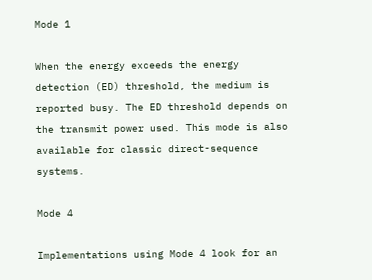Mode 1

When the energy exceeds the energy detection (ED) threshold, the medium is reported busy. The ED threshold depends on the transmit power used. This mode is also available for classic direct-sequence systems.

Mode 4

Implementations using Mode 4 look for an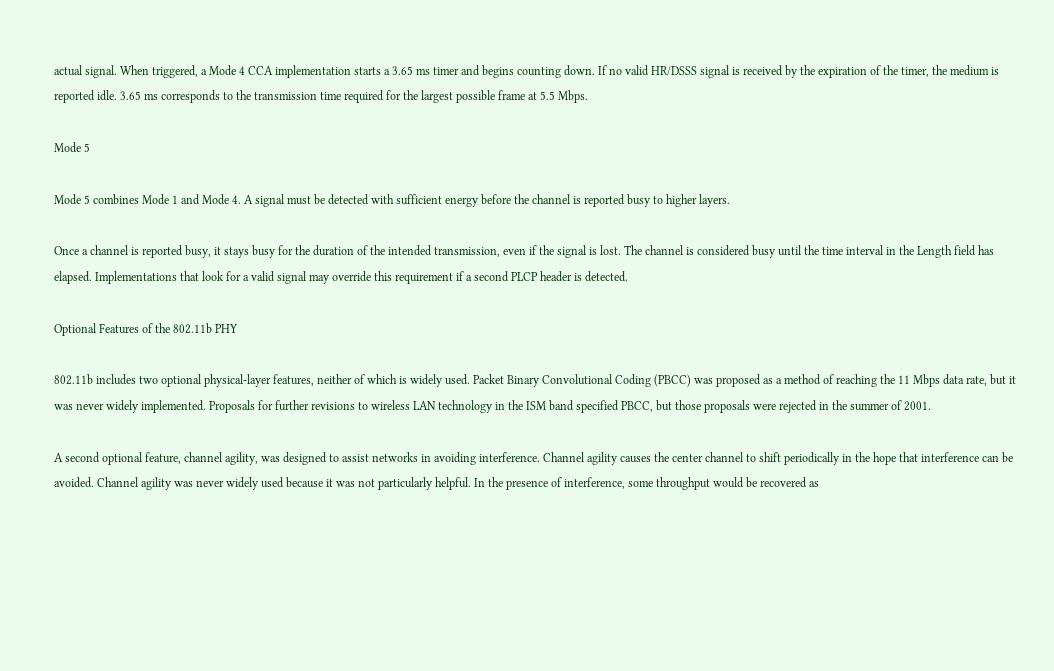actual signal. When triggered, a Mode 4 CCA implementation starts a 3.65 ms timer and begins counting down. If no valid HR/DSSS signal is received by the expiration of the timer, the medium is reported idle. 3.65 ms corresponds to the transmission time required for the largest possible frame at 5.5 Mbps.

Mode 5

Mode 5 combines Mode 1 and Mode 4. A signal must be detected with sufficient energy before the channel is reported busy to higher layers.

Once a channel is reported busy, it stays busy for the duration of the intended transmission, even if the signal is lost. The channel is considered busy until the time interval in the Length field has elapsed. Implementations that look for a valid signal may override this requirement if a second PLCP header is detected.

Optional Features of the 802.11b PHY

802.11b includes two optional physical-layer features, neither of which is widely used. Packet Binary Convolutional Coding (PBCC) was proposed as a method of reaching the 11 Mbps data rate, but it was never widely implemented. Proposals for further revisions to wireless LAN technology in the ISM band specified PBCC, but those proposals were rejected in the summer of 2001.

A second optional feature, channel agility, was designed to assist networks in avoiding interference. Channel agility causes the center channel to shift periodically in the hope that interference can be avoided. Channel agility was never widely used because it was not particularly helpful. In the presence of interference, some throughput would be recovered as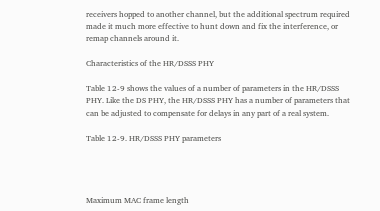receivers hopped to another channel, but the additional spectrum required made it much more effective to hunt down and fix the interference, or remap channels around it.

Characteristics of the HR/DSSS PHY

Table 12-9 shows the values of a number of parameters in the HR/DSSS PHY. Like the DS PHY, the HR/DSSS PHY has a number of parameters that can be adjusted to compensate for delays in any part of a real system.

Table 12-9. HR/DSSS PHY parameters




Maximum MAC frame length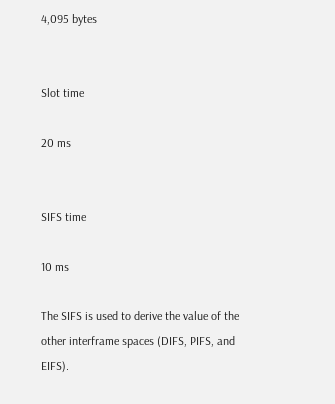4,095 bytes


Slot time

20 ms


SIFS time

10 ms

The SIFS is used to derive the value of the other interframe spaces (DIFS, PIFS, and EIFS).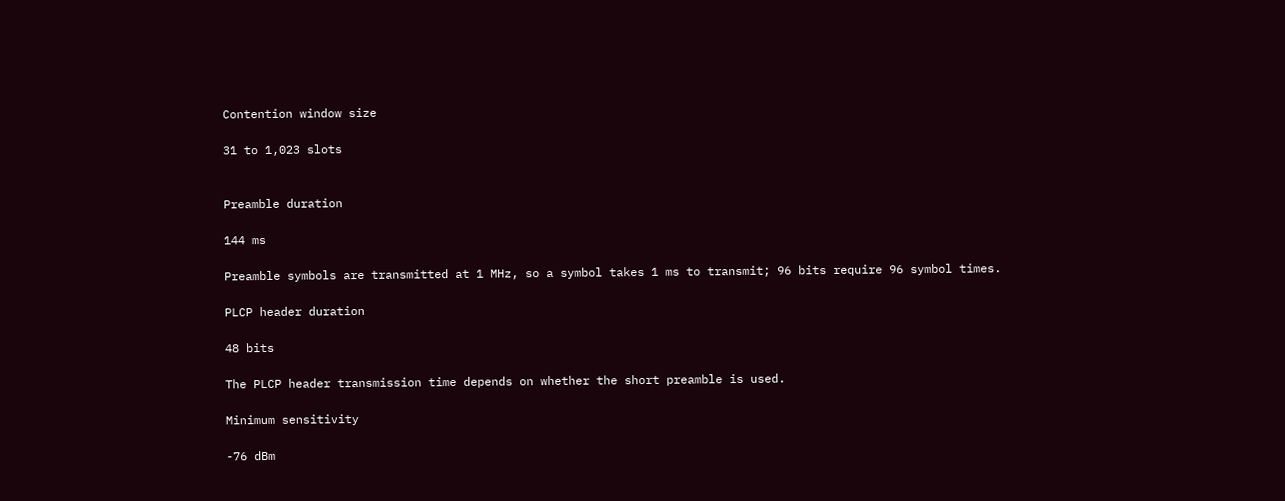Contention window size

31 to 1,023 slots


Preamble duration

144 ms

Preamble symbols are transmitted at 1 MHz, so a symbol takes 1 ms to transmit; 96 bits require 96 symbol times.

PLCP header duration

48 bits

The PLCP header transmission time depends on whether the short preamble is used.

Minimum sensitivity

-76 dBm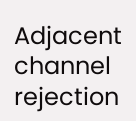Adjacent channel rejection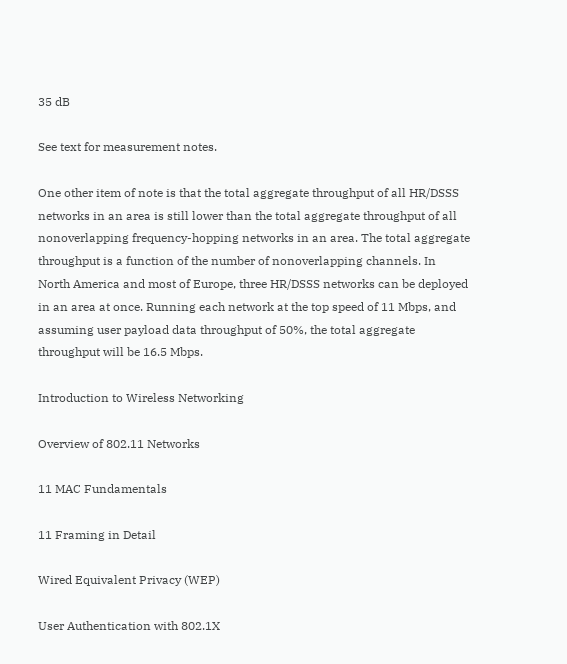35 dB

See text for measurement notes.

One other item of note is that the total aggregate throughput of all HR/DSSS networks in an area is still lower than the total aggregate throughput of all nonoverlapping frequency-hopping networks in an area. The total aggregate throughput is a function of the number of nonoverlapping channels. In North America and most of Europe, three HR/DSSS networks can be deployed in an area at once. Running each network at the top speed of 11 Mbps, and assuming user payload data throughput of 50%, the total aggregate throughput will be 16.5 Mbps.

Introduction to Wireless Networking

Overview of 802.11 Networks

11 MAC Fundamentals

11 Framing in Detail

Wired Equivalent Privacy (WEP)

User Authentication with 802.1X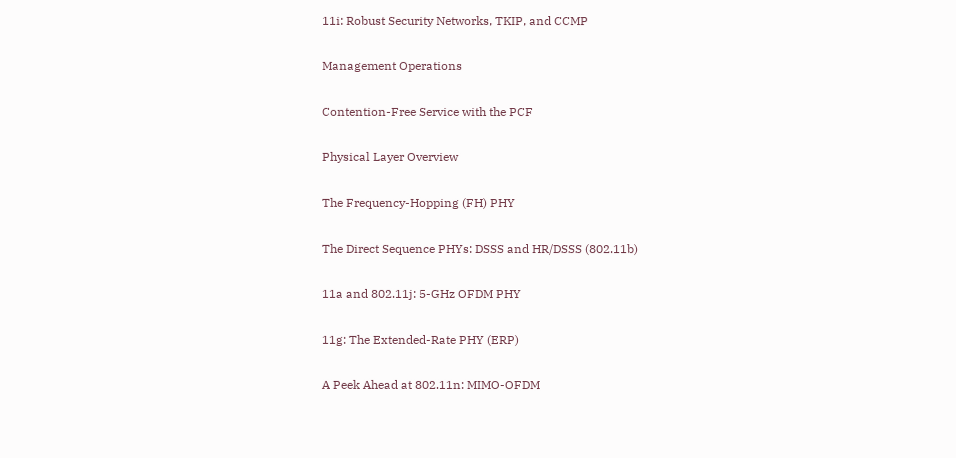11i: Robust Security Networks, TKIP, and CCMP

Management Operations

Contention-Free Service with the PCF

Physical Layer Overview

The Frequency-Hopping (FH) PHY

The Direct Sequence PHYs: DSSS and HR/DSSS (802.11b)

11a and 802.11j: 5-GHz OFDM PHY

11g: The Extended-Rate PHY (ERP)

A Peek Ahead at 802.11n: MIMO-OFDM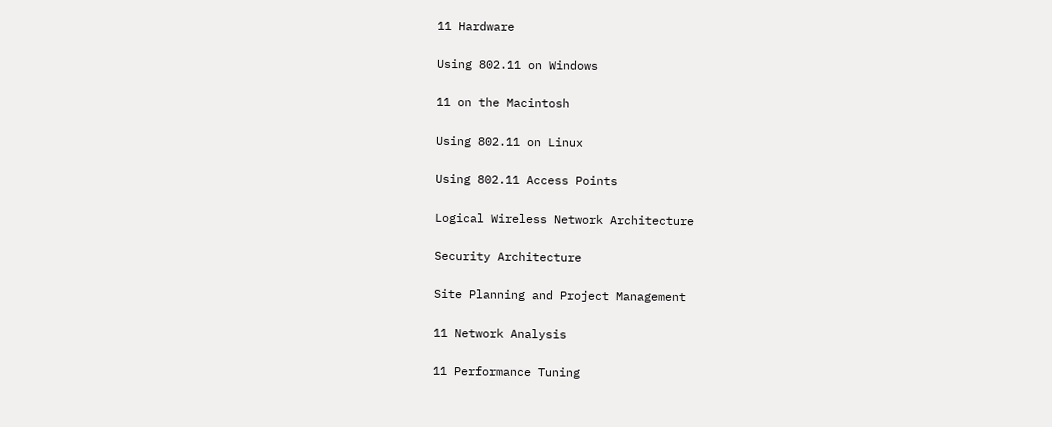11 Hardware

Using 802.11 on Windows

11 on the Macintosh

Using 802.11 on Linux

Using 802.11 Access Points

Logical Wireless Network Architecture

Security Architecture

Site Planning and Project Management

11 Network Analysis

11 Performance Tuning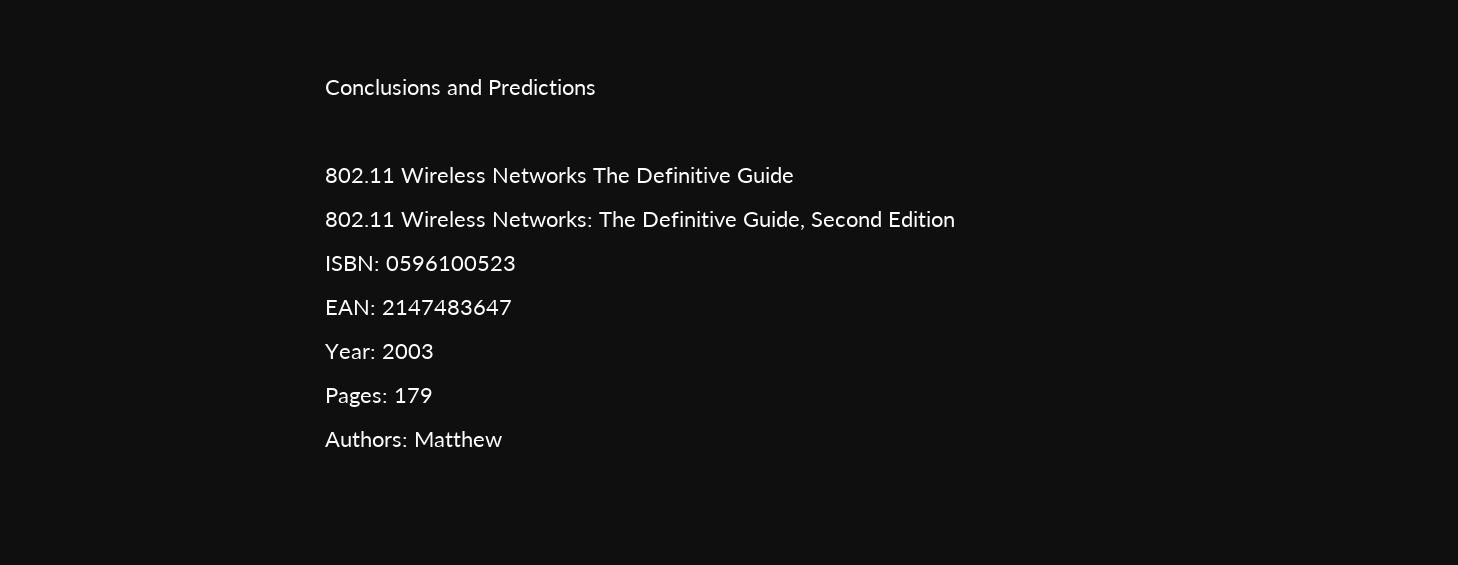Conclusions and Predictions

802.11 Wireless Networks The Definitive Guide
802.11 Wireless Networks: The Definitive Guide, Second Edition
ISBN: 0596100523
EAN: 2147483647
Year: 2003
Pages: 179
Authors: Matthew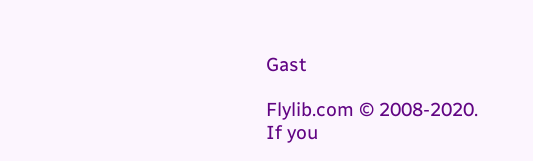Gast

Flylib.com © 2008-2020.
If you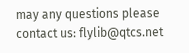may any questions please contact us: flylib@qtcs.net